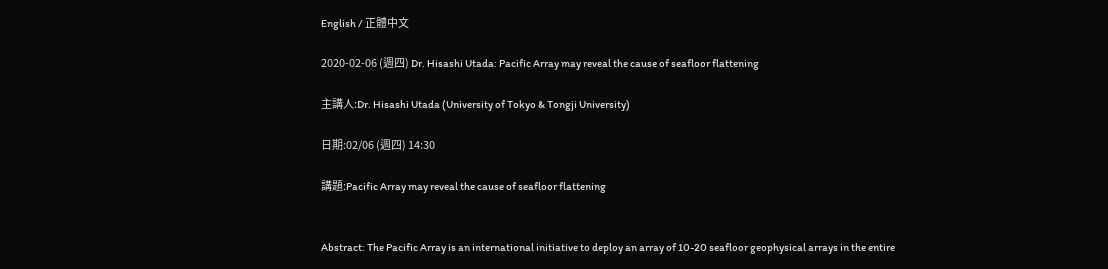English / 正體中文

2020-02-06 (週四) Dr. Hisashi Utada: Pacific Array may reveal the cause of seafloor flattening

主講人:Dr. Hisashi Utada (University of Tokyo & Tongji University)

日期:02/06 (週四) 14:30

講題:Pacific Array may reveal the cause of seafloor flattening


Abstract: The Pacific Array is an international initiative to deploy an array of 10-20 seafloor geophysical arrays in the entire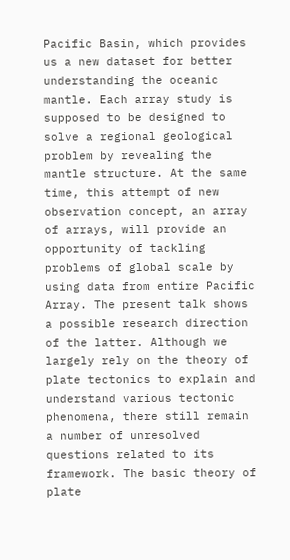Pacific Basin, which provides us a new dataset for better understanding the oceanic mantle. Each array study is supposed to be designed to solve a regional geological problem by revealing the mantle structure. At the same time, this attempt of new observation concept, an array of arrays, will provide an opportunity of tackling problems of global scale by using data from entire Pacific Array. The present talk shows a possible research direction of the latter. Although we largely rely on the theory of plate tectonics to explain and understand various tectonic phenomena, there still remain a number of unresolved questions related to its framework. The basic theory of plate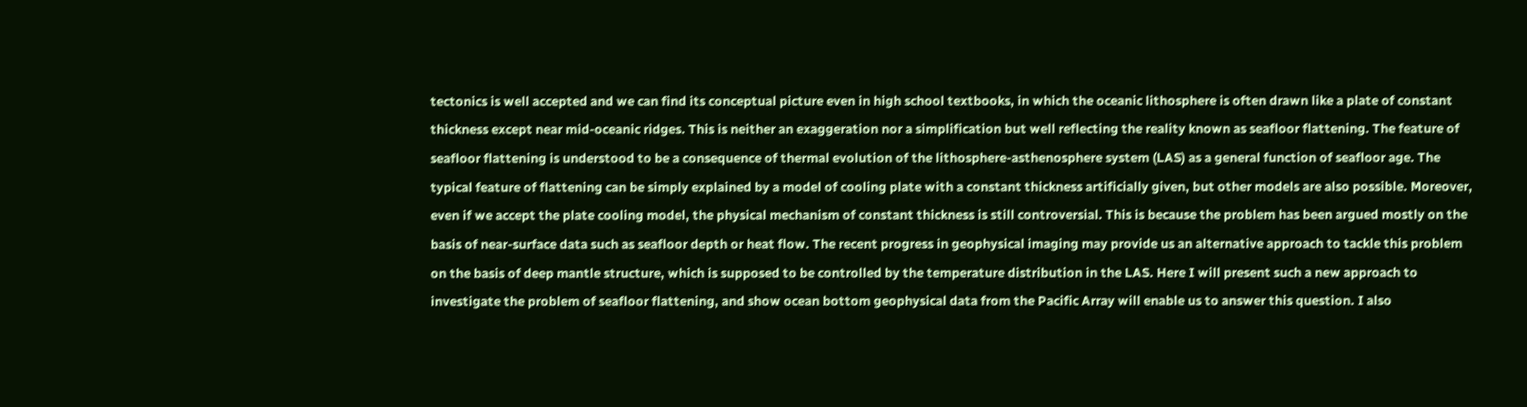tectonics is well accepted and we can find its conceptual picture even in high school textbooks, in which the oceanic lithosphere is often drawn like a plate of constant thickness except near mid-oceanic ridges. This is neither an exaggeration nor a simplification but well reflecting the reality known as seafloor flattening. The feature of seafloor flattening is understood to be a consequence of thermal evolution of the lithosphere-asthenosphere system (LAS) as a general function of seafloor age. The typical feature of flattening can be simply explained by a model of cooling plate with a constant thickness artificially given, but other models are also possible. Moreover, even if we accept the plate cooling model, the physical mechanism of constant thickness is still controversial. This is because the problem has been argued mostly on the basis of near-surface data such as seafloor depth or heat flow. The recent progress in geophysical imaging may provide us an alternative approach to tackle this problem on the basis of deep mantle structure, which is supposed to be controlled by the temperature distribution in the LAS. Here I will present such a new approach to investigate the problem of seafloor flattening, and show ocean bottom geophysical data from the Pacific Array will enable us to answer this question. I also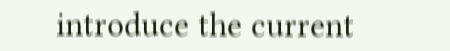introduce the current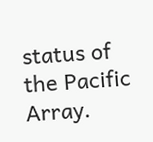status of the Pacific Array.